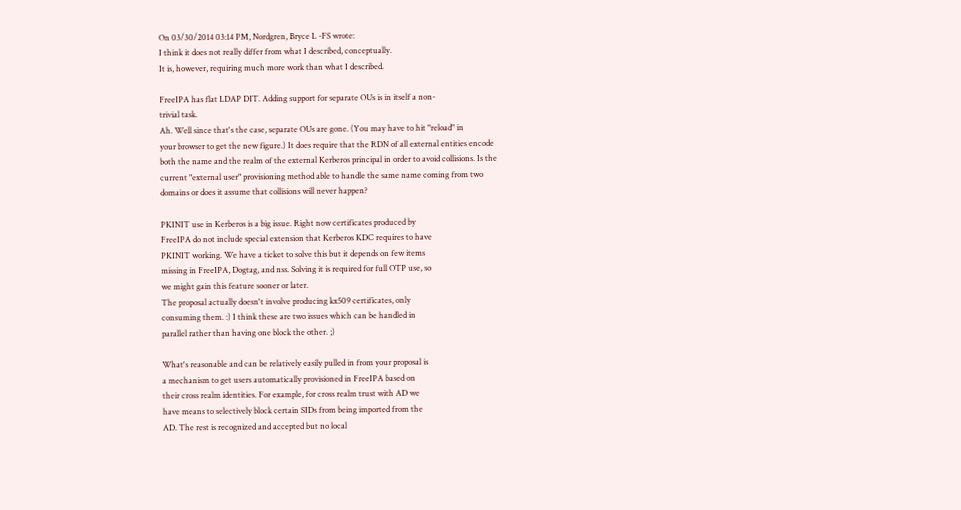On 03/30/2014 03:14 PM, Nordgren, Bryce L -FS wrote:
I think it does not really differ from what I described, conceptually.
It is, however, requiring much more work than what I described.

FreeIPA has flat LDAP DIT. Adding support for separate OUs is in itself a non-
trivial task.
Ah. Well since that's the case, separate OUs are gone. (You may have to hit "reload" in
your browser to get the new figure.) It does require that the RDN of all external entities encode
both the name and the realm of the external Kerberos principal in order to avoid collisions. Is the
current "external user" provisioning method able to handle the same name coming from two
domains or does it assume that collisions will never happen?

PKINIT use in Kerberos is a big issue. Right now certificates produced by
FreeIPA do not include special extension that Kerberos KDC requires to have
PKINIT working. We have a ticket to solve this but it depends on few items
missing in FreeIPA, Dogtag, and nss. Solving it is required for full OTP use, so
we might gain this feature sooner or later.
The proposal actually doesn't involve producing kx509 certificates, only
consuming them. :) I think these are two issues which can be handled in
parallel rather than having one block the other. ;)

What's reasonable and can be relatively easily pulled in from your proposal is
a mechanism to get users automatically provisioned in FreeIPA based on
their cross realm identities. For example, for cross realm trust with AD we
have means to selectively block certain SIDs from being imported from the
AD. The rest is recognized and accepted but no local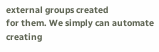external groups created
for them. We simply can automate creating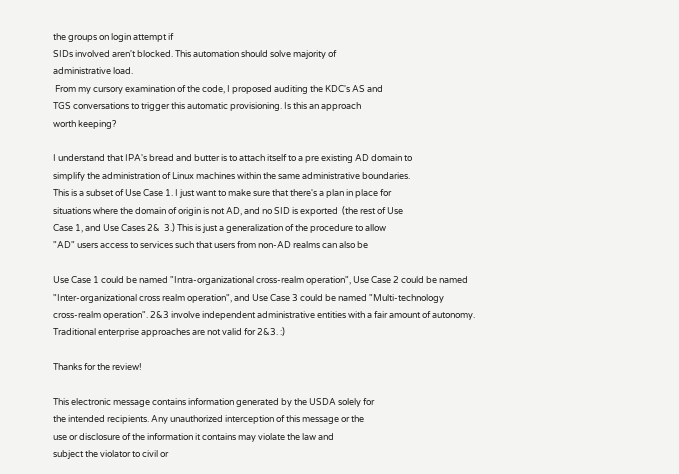the groups on login attempt if
SIDs involved aren't blocked. This automation should solve majority of
administrative load.
 From my cursory examination of the code, I proposed auditing the KDC's AS and
TGS conversations to trigger this automatic provisioning. Is this an approach
worth keeping?

I understand that IPA's bread and butter is to attach itself to a pre existing AD domain to
simplify the administration of Linux machines within the same administrative boundaries.
This is a subset of Use Case 1. I just want to make sure that there's a plan in place for
situations where the domain of origin is not AD, and no SID is exported  (the rest of Use
Case 1, and Use Cases 2&  3.) This is just a generalization of the procedure to allow
"AD" users access to services such that users from non-AD realms can also be

Use Case 1 could be named "Intra-organizational cross-realm operation", Use Case 2 could be named
"Inter-organizational cross realm operation", and Use Case 3 could be named "Multi-technology
cross-realm operation". 2&3 involve independent administrative entities with a fair amount of autonomy.
Traditional enterprise approaches are not valid for 2&3. :)

Thanks for the review!

This electronic message contains information generated by the USDA solely for
the intended recipients. Any unauthorized interception of this message or the
use or disclosure of the information it contains may violate the law and
subject the violator to civil or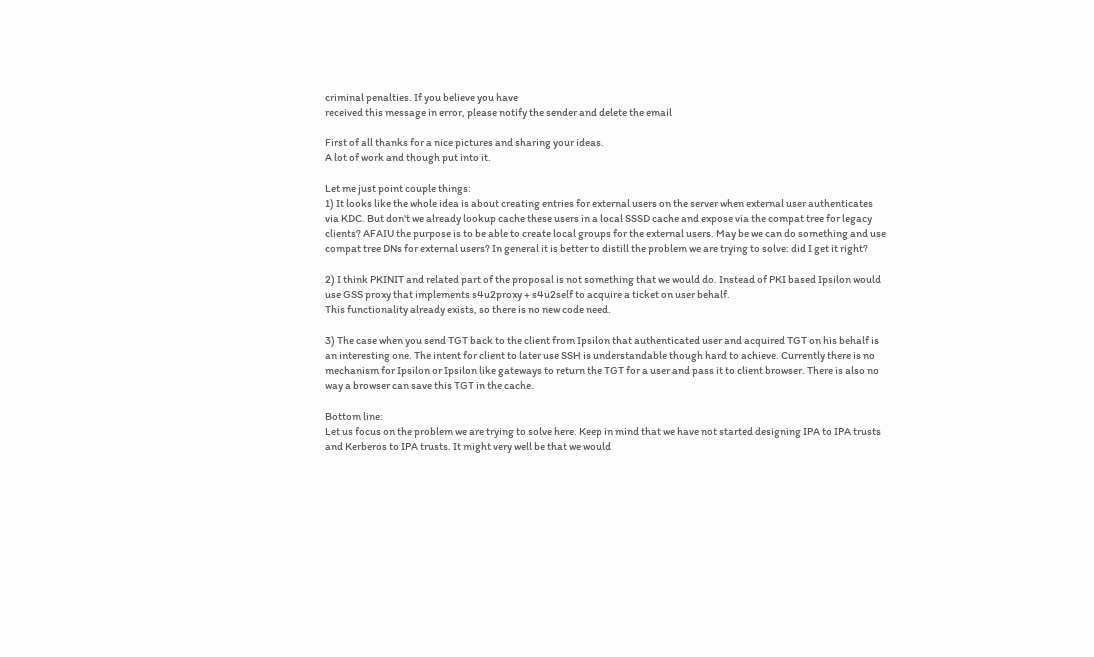criminal penalties. If you believe you have
received this message in error, please notify the sender and delete the email

First of all thanks for a nice pictures and sharing your ideas.
A lot of work and though put into it.

Let me just point couple things:
1) It looks like the whole idea is about creating entries for external users on the server when external user authenticates via KDC. But don't we already lookup cache these users in a local SSSD cache and expose via the compat tree for legacy clients? AFAIU the purpose is to be able to create local groups for the external users. May be we can do something and use compat tree DNs for external users? In general it is better to distill the problem we are trying to solve: did I get it right?

2) I think PKINIT and related part of the proposal is not something that we would do. Instead of PKI based Ipsilon would use GSS proxy that implements s4u2proxy + s4u2self to acquire a ticket on user behalf.
This functionality already exists, so there is no new code need.

3) The case when you send TGT back to the client from Ipsilon that authenticated user and acquired TGT on his behalf is an interesting one. The intent for client to later use SSH is understandable though hard to achieve. Currently there is no mechanism for Ipsilon or Ipsilon like gateways to return the TGT for a user and pass it to client browser. There is also no way a browser can save this TGT in the cache.

Bottom line:
Let us focus on the problem we are trying to solve here. Keep in mind that we have not started designing IPA to IPA trusts and Kerberos to IPA trusts. It might very well be that we would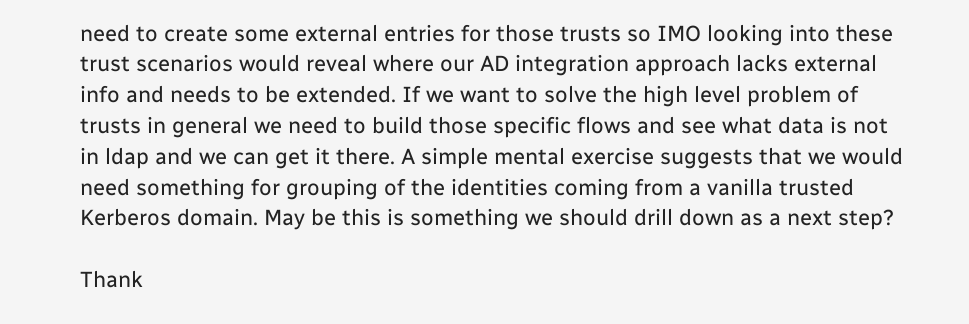need to create some external entries for those trusts so IMO looking into these trust scenarios would reveal where our AD integration approach lacks external info and needs to be extended. If we want to solve the high level problem of trusts in general we need to build those specific flows and see what data is not in ldap and we can get it there. A simple mental exercise suggests that we would need something for grouping of the identities coming from a vanilla trusted Kerberos domain. May be this is something we should drill down as a next step?

Thank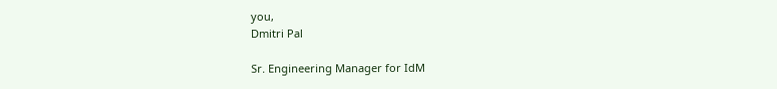you,
Dmitri Pal

Sr. Engineering Manager for IdM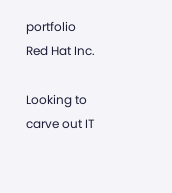portfolio
Red Hat Inc.

Looking to carve out IT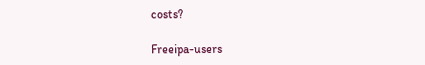costs?

Freeipa-users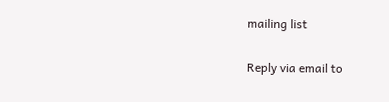mailing list

Reply via email to